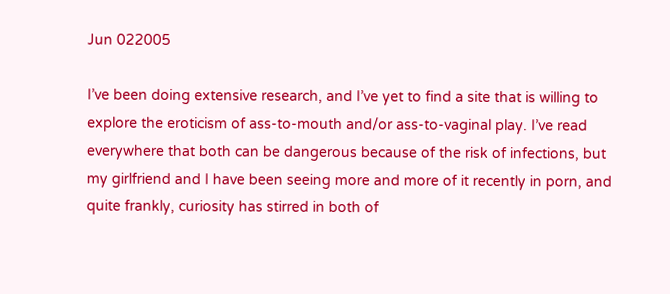Jun 022005

I’ve been doing extensive research, and I’ve yet to find a site that is willing to explore the eroticism of ass-to-mouth and/or ass-to-vaginal play. I’ve read everywhere that both can be dangerous because of the risk of infections, but my girlfriend and I have been seeing more and more of it recently in porn, and quite frankly, curiosity has stirred in both of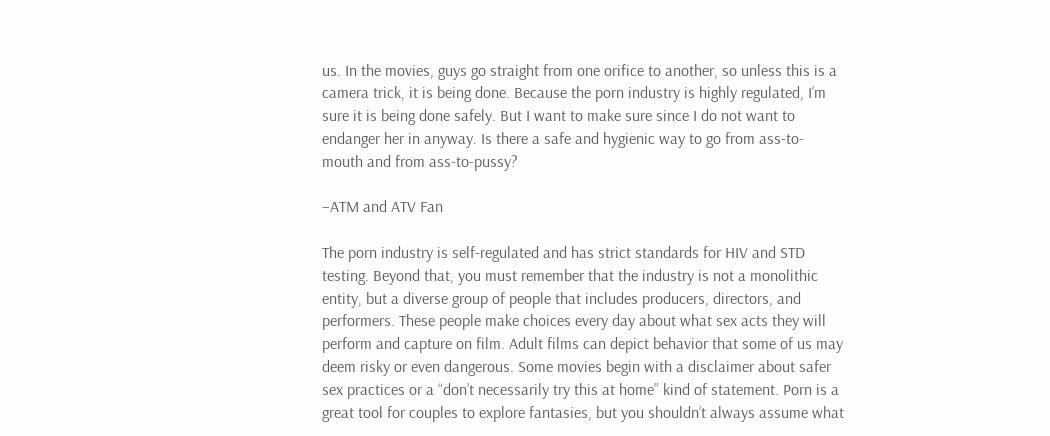us. In the movies, guys go straight from one orifice to another, so unless this is a camera trick, it is being done. Because the porn industry is highly regulated, I’m sure it is being done safely. But I want to make sure since I do not want to endanger her in anyway. Is there a safe and hygienic way to go from ass-to-mouth and from ass-to-pussy?

–ATM and ATV Fan

The porn industry is self-regulated and has strict standards for HIV and STD testing. Beyond that, you must remember that the industry is not a monolithic entity, but a diverse group of people that includes producers, directors, and performers. These people make choices every day about what sex acts they will perform and capture on film. Adult films can depict behavior that some of us may deem risky or even dangerous. Some movies begin with a disclaimer about safer sex practices or a “don’t necessarily try this at home” kind of statement. Porn is a great tool for couples to explore fantasies, but you shouldn’t always assume what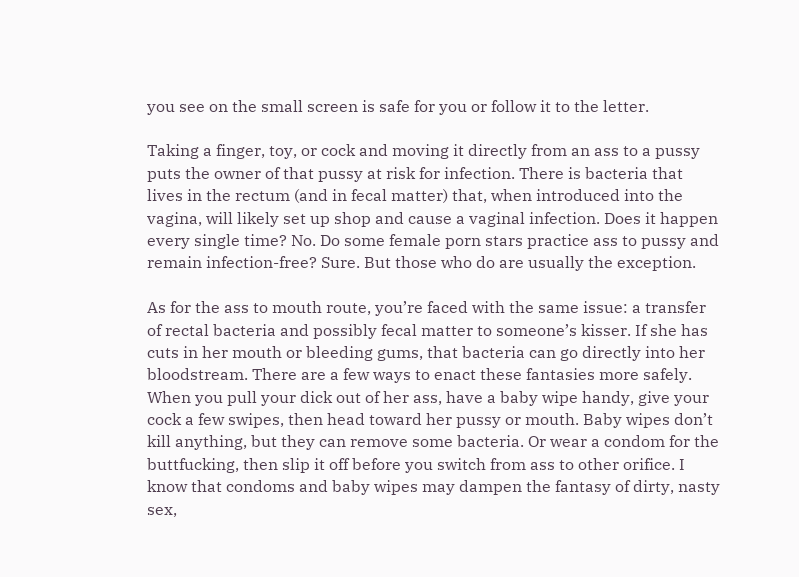you see on the small screen is safe for you or follow it to the letter.

Taking a finger, toy, or cock and moving it directly from an ass to a pussy puts the owner of that pussy at risk for infection. There is bacteria that lives in the rectum (and in fecal matter) that, when introduced into the vagina, will likely set up shop and cause a vaginal infection. Does it happen every single time? No. Do some female porn stars practice ass to pussy and remain infection-free? Sure. But those who do are usually the exception.

As for the ass to mouth route, you’re faced with the same issue: a transfer of rectal bacteria and possibly fecal matter to someone’s kisser. If she has cuts in her mouth or bleeding gums, that bacteria can go directly into her bloodstream. There are a few ways to enact these fantasies more safely. When you pull your dick out of her ass, have a baby wipe handy, give your cock a few swipes, then head toward her pussy or mouth. Baby wipes don’t kill anything, but they can remove some bacteria. Or wear a condom for the buttfucking, then slip it off before you switch from ass to other orifice. I know that condoms and baby wipes may dampen the fantasy of dirty, nasty sex,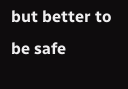but better to be safe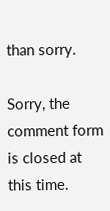than sorry.

Sorry, the comment form is closed at this time.